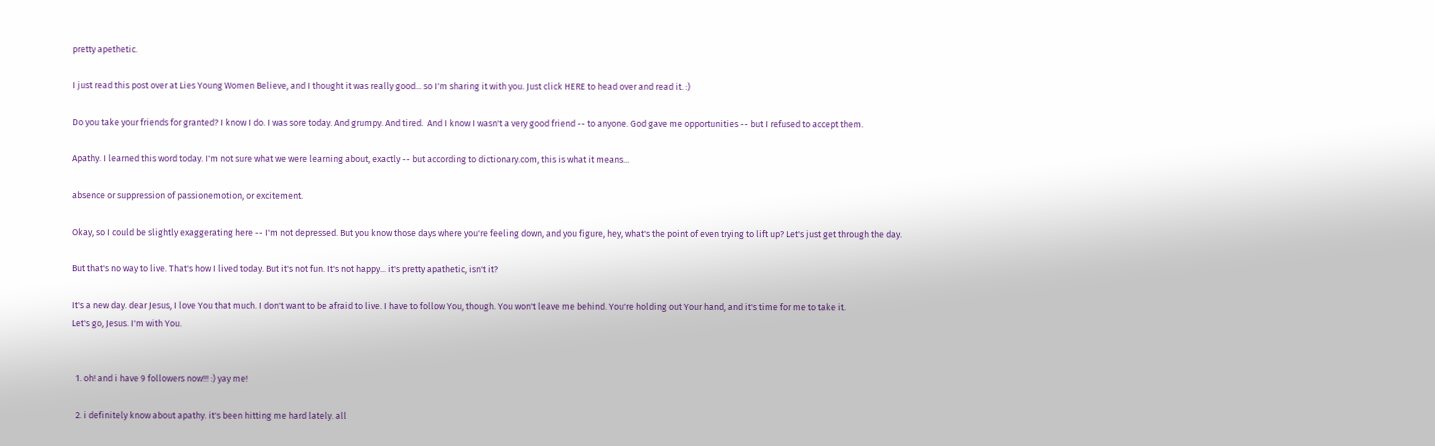pretty apethetic.

I just read this post over at Lies Young Women Believe, and I thought it was really good... so I'm sharing it with you. Just click HERE to head over and read it. :)

Do you take your friends for granted? I know I do. I was sore today. And grumpy. And tired.  And I know I wasn't a very good friend -- to anyone. God gave me opportunities -- but I refused to accept them.

Apathy. I learned this word today. I'm not sure what we were learning about, exactly -- but according to dictionary.com, this is what it means...

absence or suppression of passionemotion, or excitement.

Okay, so I could be slightly exaggerating here -- I'm not depressed. But you know those days where you're feeling down, and you figure, hey, what's the point of even trying to lift up? Let's just get through the day.

But that's no way to live. That's how I lived today. But it's not fun. It's not happy... it's pretty apathetic, isn't it?

It's a new day. dear Jesus, I love You that much. I don't want to be afraid to live. I have to follow You, though. You won't leave me behind. You're holding out Your hand, and it's time for me to take it.
Let's go, Jesus. I'm with You.


  1. oh! and i have 9 followers now!!! :) yay me!

  2. i definitely know about apathy. it's been hitting me hard lately. all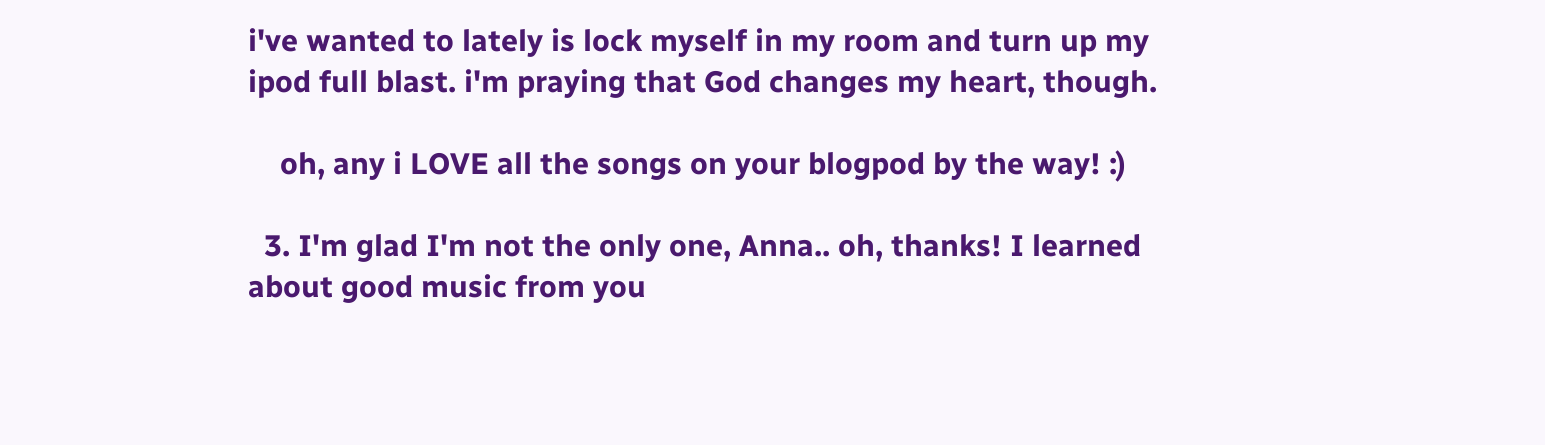i've wanted to lately is lock myself in my room and turn up my ipod full blast. i'm praying that God changes my heart, though.

    oh, any i LOVE all the songs on your blogpod by the way! :)

  3. I'm glad I'm not the only one, Anna.. oh, thanks! I learned about good music from you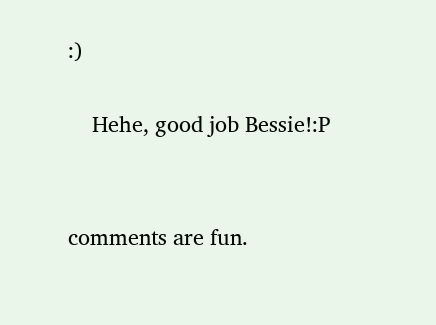:)

    Hehe, good job Bessie!:P


comments are fun.